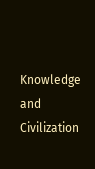Knowledge and Civilization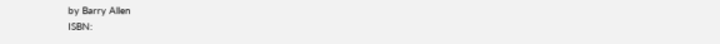by Barry Allen
ISBN: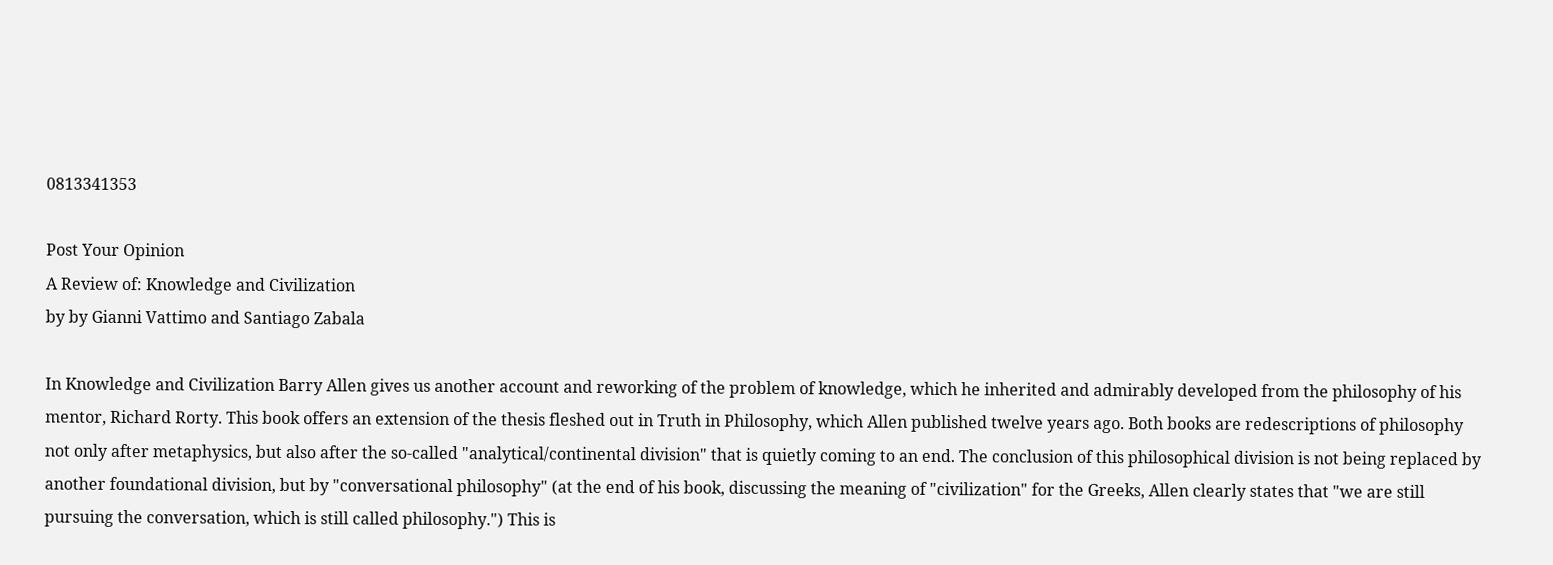0813341353

Post Your Opinion
A Review of: Knowledge and Civilization
by by Gianni Vattimo and Santiago Zabala

In Knowledge and Civilization Barry Allen gives us another account and reworking of the problem of knowledge, which he inherited and admirably developed from the philosophy of his mentor, Richard Rorty. This book offers an extension of the thesis fleshed out in Truth in Philosophy, which Allen published twelve years ago. Both books are redescriptions of philosophy not only after metaphysics, but also after the so-called "analytical/continental division" that is quietly coming to an end. The conclusion of this philosophical division is not being replaced by another foundational division, but by "conversational philosophy" (at the end of his book, discussing the meaning of "civilization" for the Greeks, Allen clearly states that "we are still pursuing the conversation, which is still called philosophy.") This is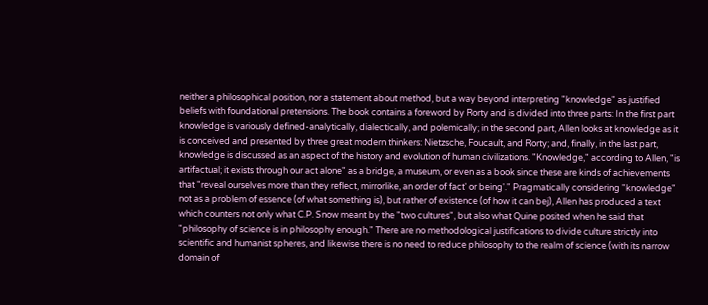neither a philosophical position, nor a statement about method, but a way beyond interpreting "knowledge" as justified beliefs with foundational pretensions. The book contains a foreword by Rorty and is divided into three parts: In the first part knowledge is variously defined-analytically, dialectically, and polemically; in the second part, Allen looks at knowledge as it is conceived and presented by three great modern thinkers: Nietzsche, Foucault, and Rorty; and, finally, in the last part, knowledge is discussed as an aspect of the history and evolution of human civilizations. "Knowledge," according to Allen, "is artifactual; it exists through our act alone" as a bridge, a museum, or even as a book since these are kinds of achievements that "reveal ourselves more than they reflect, mirrorlike, an order of fact' or being'." Pragmatically considering "knowledge" not as a problem of essence (of what something is), but rather of existence (of how it can bej), Allen has produced a text which counters not only what C.P. Snow meant by the "two cultures", but also what Quine posited when he said that "philosophy of science is in philosophy enough." There are no methodological justifications to divide culture strictly into scientific and humanist spheres, and likewise there is no need to reduce philosophy to the realm of science (with its narrow domain of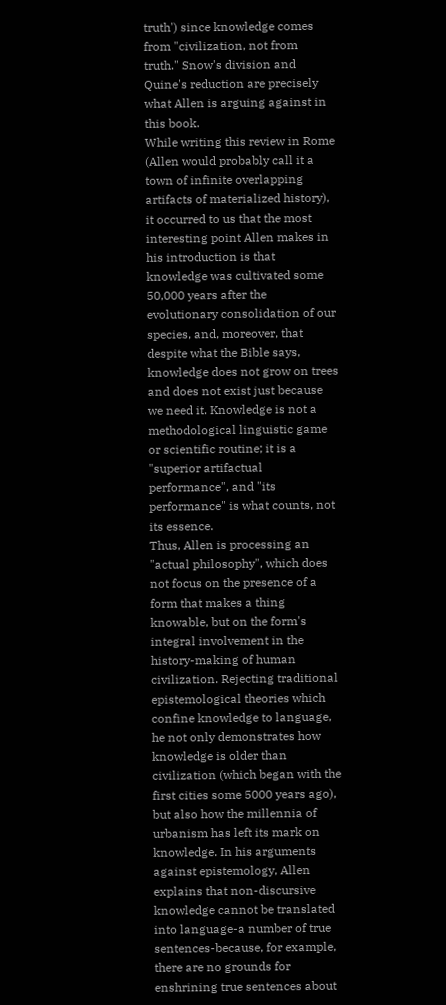truth') since knowledge comes from "civilization, not from truth." Snow's division and Quine's reduction are precisely what Allen is arguing against in this book.
While writing this review in Rome (Allen would probably call it a town of infinite overlapping artifacts of materialized history), it occurred to us that the most interesting point Allen makes in his introduction is that knowledge was cultivated some 50,000 years after the evolutionary consolidation of our species, and, moreover, that despite what the Bible says, knowledge does not grow on trees and does not exist just because we need it. Knowledge is not a methodological linguistic game or scientific routine; it is a "superior artifactual performance", and "its performance" is what counts, not its essence.
Thus, Allen is processing an "actual philosophy", which does not focus on the presence of a form that makes a thing knowable, but on the form's integral involvement in the history-making of human civilization. Rejecting traditional epistemological theories which confine knowledge to language, he not only demonstrates how knowledge is older than civilization (which began with the first cities some 5000 years ago), but also how the millennia of urbanism has left its mark on knowledge. In his arguments against epistemology, Allen explains that non-discursive knowledge cannot be translated into language-a number of true sentences-because, for example, there are no grounds for enshrining true sentences about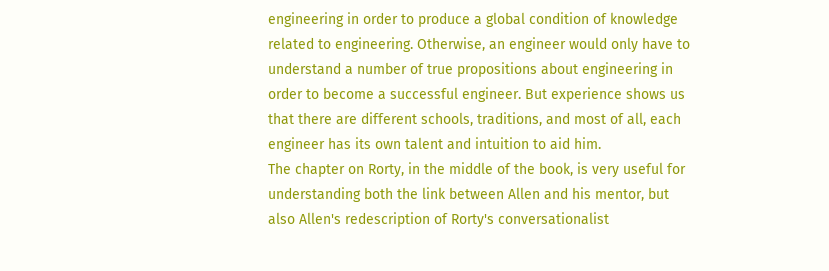engineering in order to produce a global condition of knowledge related to engineering. Otherwise, an engineer would only have to understand a number of true propositions about engineering in order to become a successful engineer. But experience shows us that there are different schools, traditions, and most of all, each engineer has its own talent and intuition to aid him.
The chapter on Rorty, in the middle of the book, is very useful for understanding both the link between Allen and his mentor, but also Allen's redescription of Rorty's conversationalist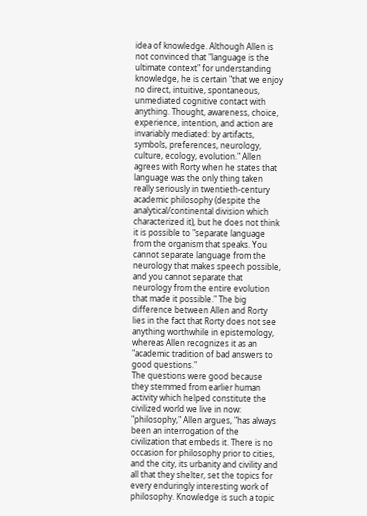idea of knowledge. Although Allen is not convinced that "language is the ultimate context" for understanding knowledge, he is certain "that we enjoy no direct, intuitive, spontaneous, unmediated cognitive contact with anything. Thought, awareness, choice, experience, intention, and action are invariably mediated: by artifacts, symbols, preferences, neurology, culture, ecology, evolution." Allen agrees with Rorty when he states that language was the only thing taken really seriously in twentieth-century academic philosophy (despite the analytical/continental division which characterized it), but he does not think it is possible to "separate language from the organism that speaks. You cannot separate language from the neurology that makes speech possible, and you cannot separate that neurology from the entire evolution that made it possible." The big difference between Allen and Rorty lies in the fact that Rorty does not see anything worthwhile in epistemology, whereas Allen recognizes it as an "academic tradition of bad answers to good questions."
The questions were good because they stemmed from earlier human activity which helped constitute the civilized world we live in now: "philosophy," Allen argues, "has always been an interrogation of the civilization that embeds it. There is no occasion for philosophy prior to cities, and the city, its urbanity and civility and all that they shelter, set the topics for every enduringly interesting work of philosophy. Knowledge is such a topic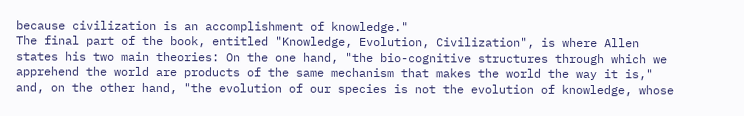because civilization is an accomplishment of knowledge."
The final part of the book, entitled "Knowledge, Evolution, Civilization", is where Allen states his two main theories: On the one hand, "the bio-cognitive structures through which we apprehend the world are products of the same mechanism that makes the world the way it is," and, on the other hand, "the evolution of our species is not the evolution of knowledge, whose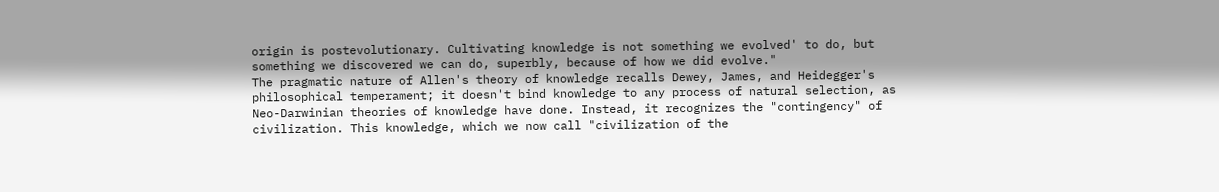origin is postevolutionary. Cultivating knowledge is not something we evolved' to do, but something we discovered we can do, superbly, because of how we did evolve."
The pragmatic nature of Allen's theory of knowledge recalls Dewey, James, and Heidegger's philosophical temperament; it doesn't bind knowledge to any process of natural selection, as Neo-Darwinian theories of knowledge have done. Instead, it recognizes the "contingency" of civilization. This knowledge, which we now call "civilization of the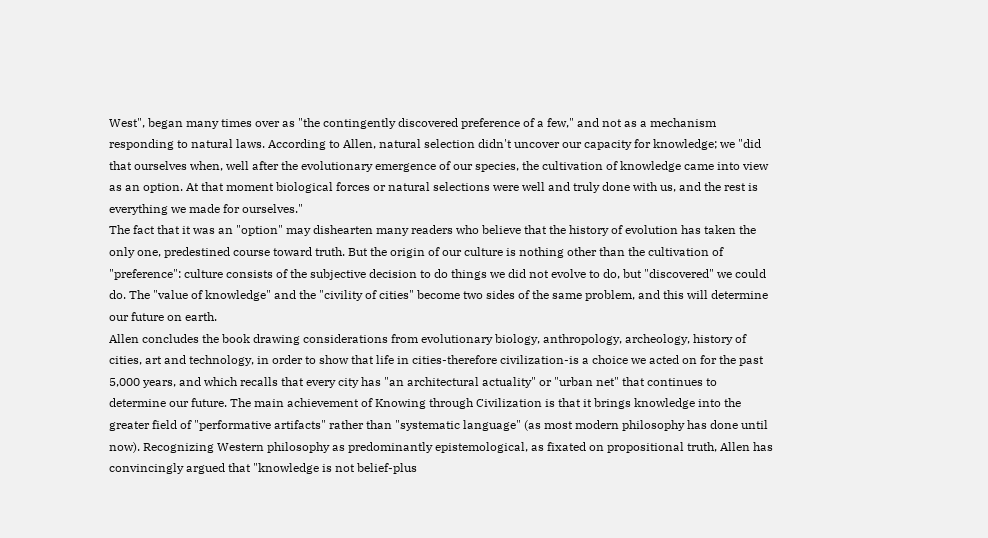West", began many times over as "the contingently discovered preference of a few," and not as a mechanism responding to natural laws. According to Allen, natural selection didn't uncover our capacity for knowledge; we "did that ourselves when, well after the evolutionary emergence of our species, the cultivation of knowledge came into view as an option. At that moment biological forces or natural selections were well and truly done with us, and the rest is everything we made for ourselves."
The fact that it was an "option" may dishearten many readers who believe that the history of evolution has taken the only one, predestined course toward truth. But the origin of our culture is nothing other than the cultivation of "preference": culture consists of the subjective decision to do things we did not evolve to do, but "discovered" we could do. The "value of knowledge" and the "civility of cities" become two sides of the same problem, and this will determine our future on earth.
Allen concludes the book drawing considerations from evolutionary biology, anthropology, archeology, history of cities, art and technology, in order to show that life in cities-therefore civilization-is a choice we acted on for the past 5,000 years, and which recalls that every city has "an architectural actuality" or "urban net" that continues to determine our future. The main achievement of Knowing through Civilization is that it brings knowledge into the greater field of "performative artifacts" rather than "systematic language" (as most modern philosophy has done until now). Recognizing Western philosophy as predominantly epistemological, as fixated on propositional truth, Allen has convincingly argued that "knowledge is not belief-plus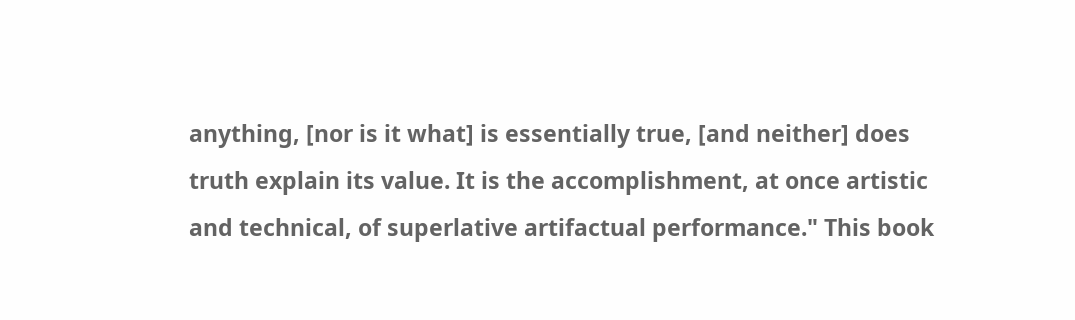anything, [nor is it what] is essentially true, [and neither] does truth explain its value. It is the accomplishment, at once artistic and technical, of superlative artifactual performance." This book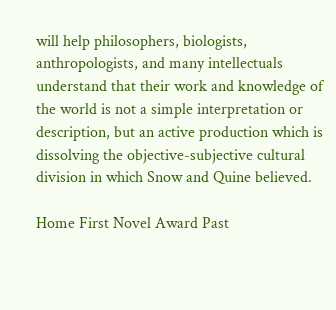will help philosophers, biologists, anthropologists, and many intellectuals understand that their work and knowledge of the world is not a simple interpretation or description, but an active production which is dissolving the objective-subjective cultural division in which Snow and Quine believed.

Home First Novel Award Past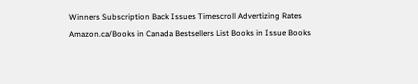Winners Subscription Back Issues Timescroll Advertizing Rates
Amazon.ca/Books in Canada Bestsellers List Books in Issue Books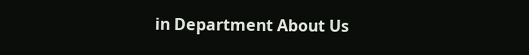in Department About Us